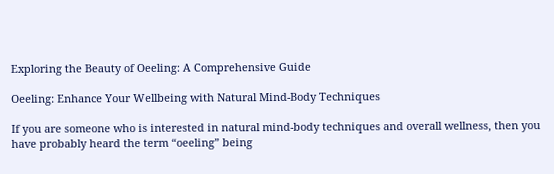Exploring the Beauty of Oeeling: A Comprehensive Guide

Oeeling: Enhance Your Wellbeing with Natural Mind-Body Techniques

If you are someone who is interested in natural mind-body techniques and overall wellness, then you have probably heard the term “oeeling” being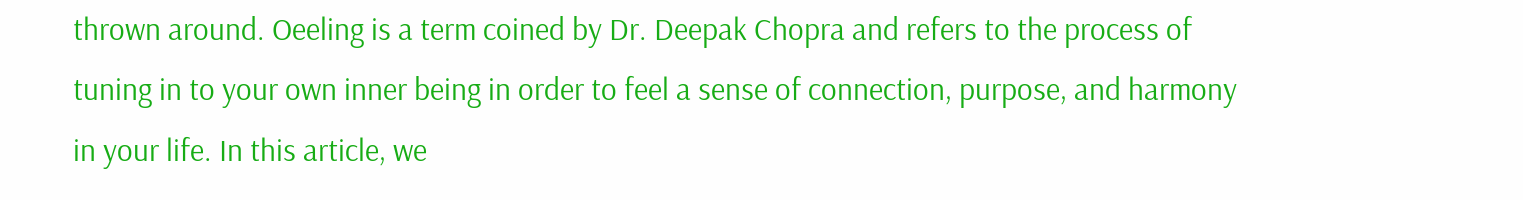thrown around. Oeeling is a term coined by Dr. Deepak Chopra and refers to the process of tuning in to your own inner being in order to feel a sense of connection, purpose, and harmony in your life. In this article, we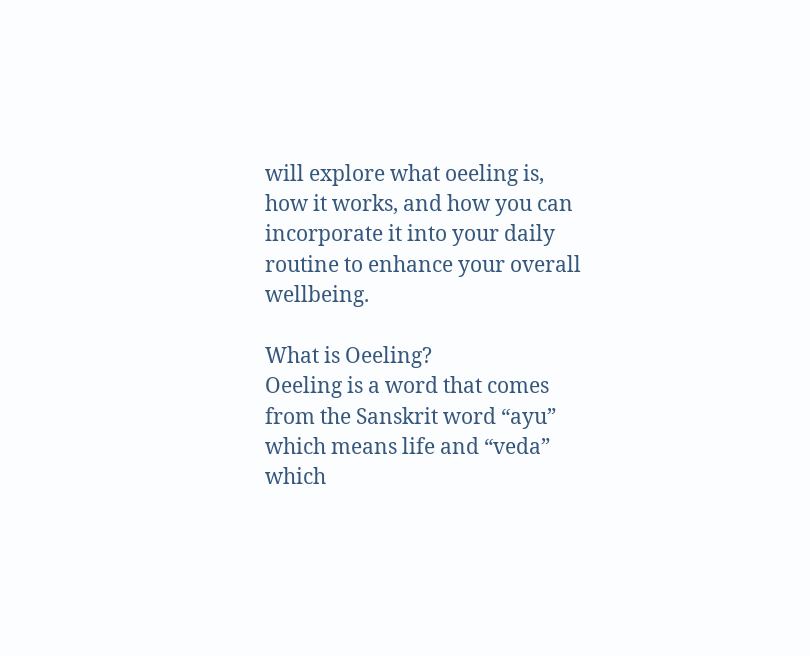will explore what oeeling is, how it works, and how you can incorporate it into your daily routine to enhance your overall wellbeing.

What is Oeeling?
Oeeling is a word that comes from the Sanskrit word “ayu” which means life and “veda” which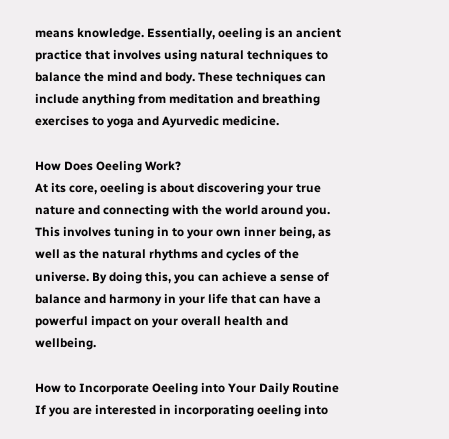means knowledge. Essentially, oeeling is an ancient practice that involves using natural techniques to balance the mind and body. These techniques can include anything from meditation and breathing exercises to yoga and Ayurvedic medicine.

How Does Oeeling Work?
At its core, oeeling is about discovering your true nature and connecting with the world around you. This involves tuning in to your own inner being, as well as the natural rhythms and cycles of the universe. By doing this, you can achieve a sense of balance and harmony in your life that can have a powerful impact on your overall health and wellbeing.

How to Incorporate Oeeling into Your Daily Routine
If you are interested in incorporating oeeling into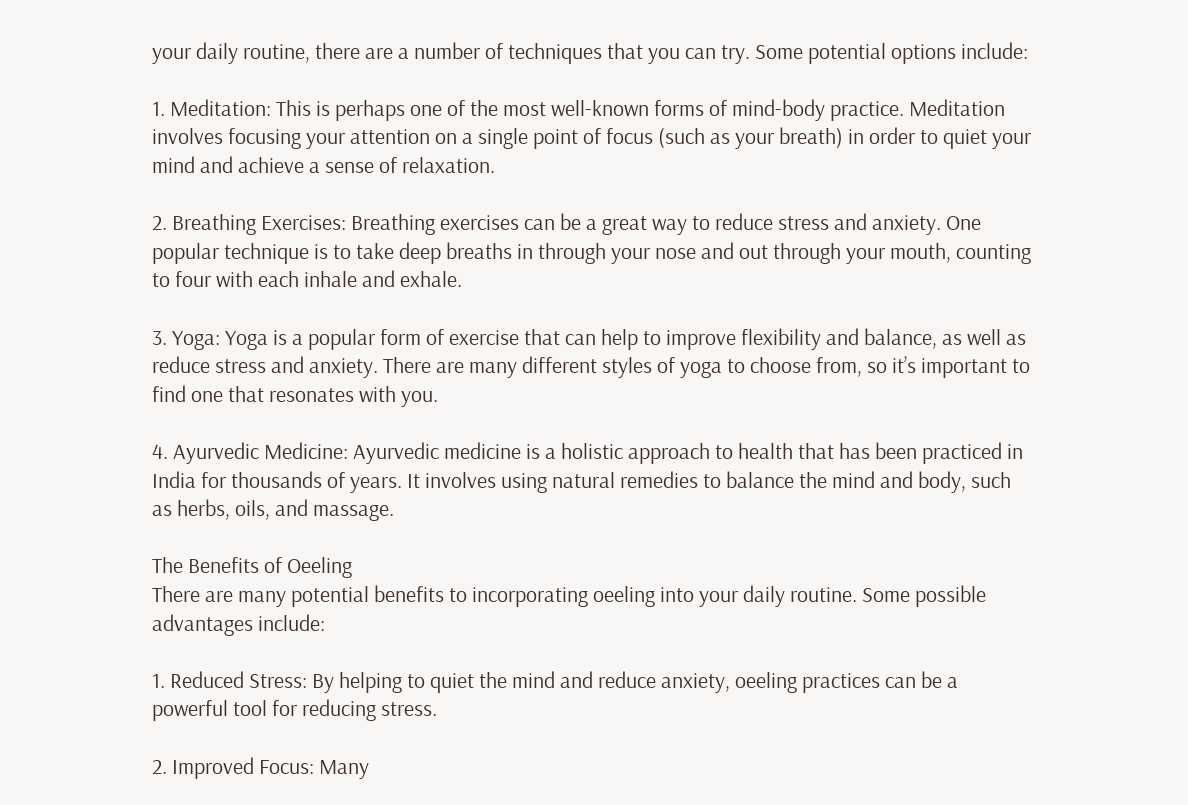your daily routine, there are a number of techniques that you can try. Some potential options include:

1. Meditation: This is perhaps one of the most well-known forms of mind-body practice. Meditation involves focusing your attention on a single point of focus (such as your breath) in order to quiet your mind and achieve a sense of relaxation.

2. Breathing Exercises: Breathing exercises can be a great way to reduce stress and anxiety. One popular technique is to take deep breaths in through your nose and out through your mouth, counting to four with each inhale and exhale.

3. Yoga: Yoga is a popular form of exercise that can help to improve flexibility and balance, as well as reduce stress and anxiety. There are many different styles of yoga to choose from, so it’s important to find one that resonates with you.

4. Ayurvedic Medicine: Ayurvedic medicine is a holistic approach to health that has been practiced in India for thousands of years. It involves using natural remedies to balance the mind and body, such as herbs, oils, and massage.

The Benefits of Oeeling
There are many potential benefits to incorporating oeeling into your daily routine. Some possible advantages include:

1. Reduced Stress: By helping to quiet the mind and reduce anxiety, oeeling practices can be a powerful tool for reducing stress.

2. Improved Focus: Many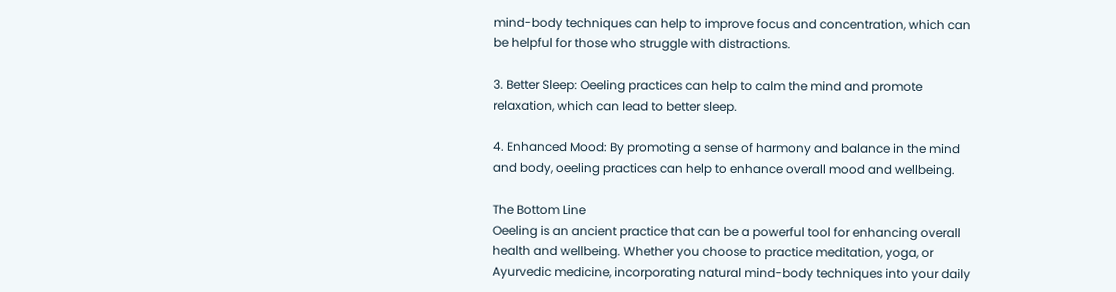mind-body techniques can help to improve focus and concentration, which can be helpful for those who struggle with distractions.

3. Better Sleep: Oeeling practices can help to calm the mind and promote relaxation, which can lead to better sleep.

4. Enhanced Mood: By promoting a sense of harmony and balance in the mind and body, oeeling practices can help to enhance overall mood and wellbeing.

The Bottom Line
Oeeling is an ancient practice that can be a powerful tool for enhancing overall health and wellbeing. Whether you choose to practice meditation, yoga, or Ayurvedic medicine, incorporating natural mind-body techniques into your daily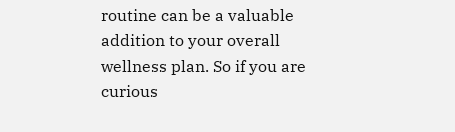routine can be a valuable addition to your overall wellness plan. So if you are curious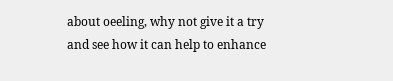about oeeling, why not give it a try and see how it can help to enhance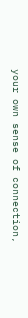your own sense of connection,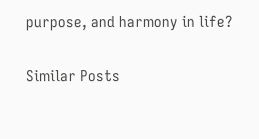purpose, and harmony in life?

Similar Posts